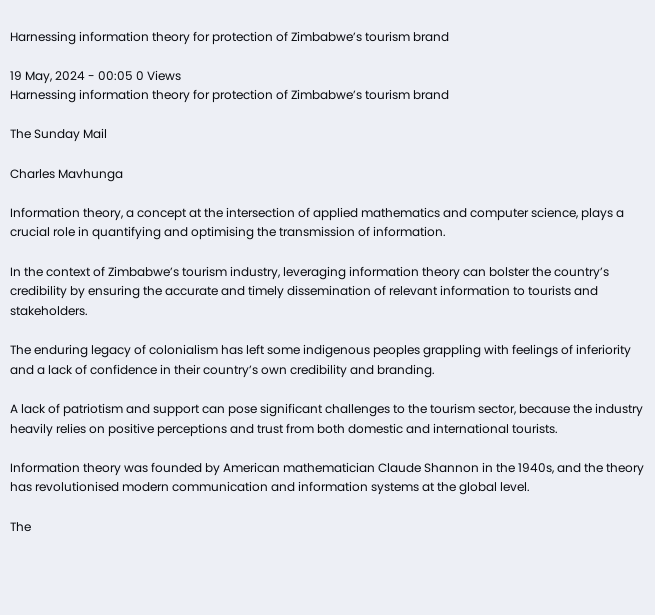Harnessing information theory for protection of Zimbabwe’s tourism brand

19 May, 2024 - 00:05 0 Views
Harnessing information theory for protection of Zimbabwe’s tourism brand

The Sunday Mail

Charles Mavhunga

Information theory, a concept at the intersection of applied mathematics and computer science, plays a crucial role in quantifying and optimising the transmission of information.

In the context of Zimbabwe’s tourism industry, leveraging information theory can bolster the country’s credibility by ensuring the accurate and timely dissemination of relevant information to tourists and stakeholders.

The enduring legacy of colonialism has left some indigenous peoples grappling with feelings of inferiority and a lack of confidence in their country’s own credibility and branding.

A lack of patriotism and support can pose significant challenges to the tourism sector, because the industry heavily relies on positive perceptions and trust from both domestic and international tourists.

Information theory was founded by American mathematician Claude Shannon in the 1940s, and the theory has revolutionised modern communication and information systems at the global level.

The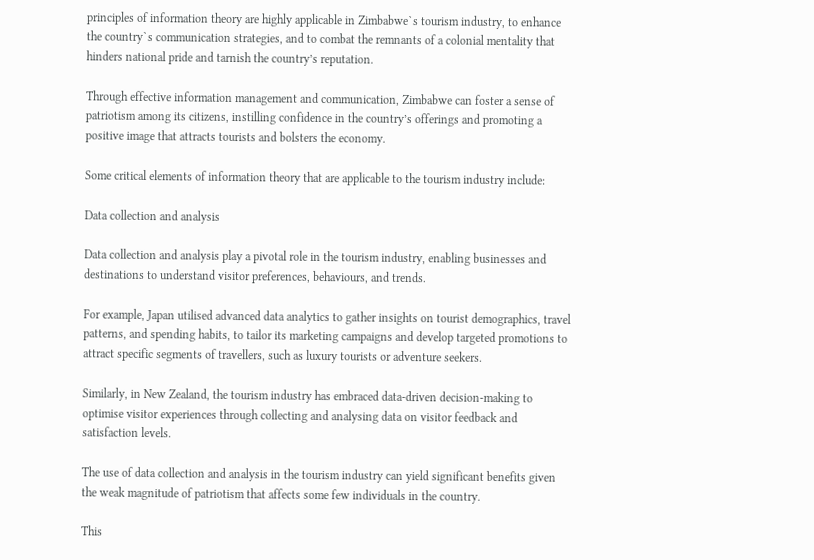principles of information theory are highly applicable in Zimbabwe`s tourism industry, to enhance the country`s communication strategies, and to combat the remnants of a colonial mentality that hinders national pride and tarnish the country’s reputation.

Through effective information management and communication, Zimbabwe can foster a sense of patriotism among its citizens, instilling confidence in the country’s offerings and promoting a positive image that attracts tourists and bolsters the economy.

Some critical elements of information theory that are applicable to the tourism industry include:

Data collection and analysis

Data collection and analysis play a pivotal role in the tourism industry, enabling businesses and destinations to understand visitor preferences, behaviours, and trends.

For example, Japan utilised advanced data analytics to gather insights on tourist demographics, travel patterns, and spending habits, to tailor its marketing campaigns and develop targeted promotions to attract specific segments of travellers, such as luxury tourists or adventure seekers.

Similarly, in New Zealand, the tourism industry has embraced data-driven decision-making to optimise visitor experiences through collecting and analysing data on visitor feedback and satisfaction levels.

The use of data collection and analysis in the tourism industry can yield significant benefits given the weak magnitude of patriotism that affects some few individuals in the country.

This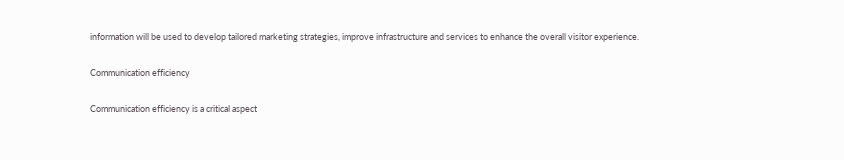information will be used to develop tailored marketing strategies, improve infrastructure and services to enhance the overall visitor experience.

Communication efficiency

Communication efficiency is a critical aspect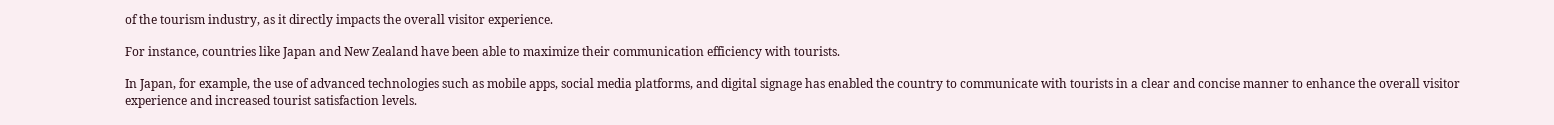of the tourism industry, as it directly impacts the overall visitor experience.

For instance, countries like Japan and New Zealand have been able to maximize their communication efficiency with tourists.

In Japan, for example, the use of advanced technologies such as mobile apps, social media platforms, and digital signage has enabled the country to communicate with tourists in a clear and concise manner to enhance the overall visitor experience and increased tourist satisfaction levels.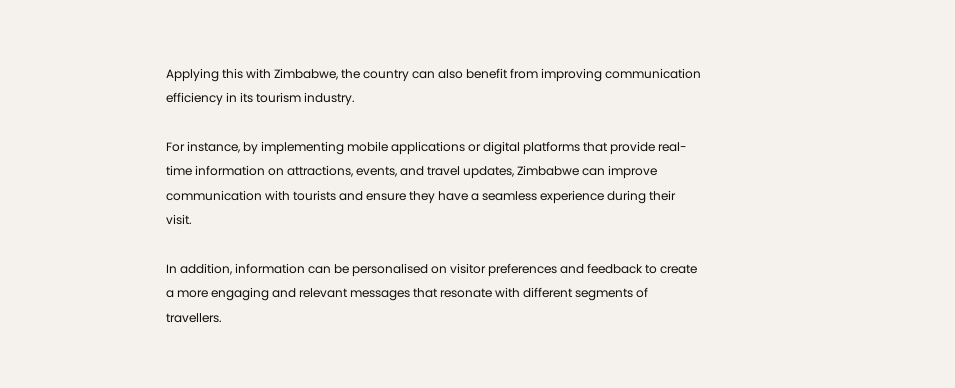Applying this with Zimbabwe, the country can also benefit from improving communication efficiency in its tourism industry.

For instance, by implementing mobile applications or digital platforms that provide real-time information on attractions, events, and travel updates, Zimbabwe can improve communication with tourists and ensure they have a seamless experience during their visit.

In addition, information can be personalised on visitor preferences and feedback to create a more engaging and relevant messages that resonate with different segments of travellers.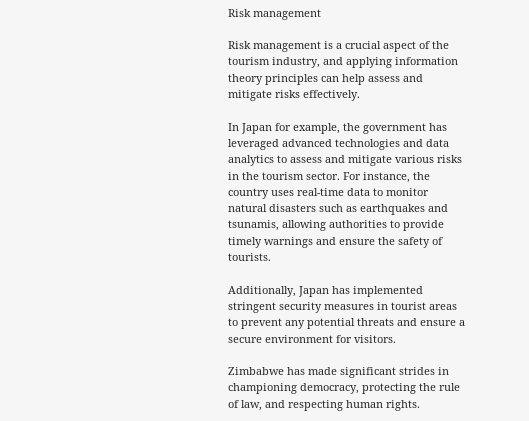Risk management

Risk management is a crucial aspect of the tourism industry, and applying information theory principles can help assess and mitigate risks effectively.

In Japan for example, the government has leveraged advanced technologies and data analytics to assess and mitigate various risks in the tourism sector. For instance, the country uses real-time data to monitor natural disasters such as earthquakes and tsunamis, allowing authorities to provide timely warnings and ensure the safety of tourists.

Additionally, Japan has implemented stringent security measures in tourist areas to prevent any potential threats and ensure a secure environment for visitors.

Zimbabwe has made significant strides in championing democracy, protecting the rule of law, and respecting human rights.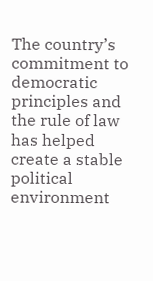The country’s commitment to democratic principles and the rule of law has helped create a stable political environment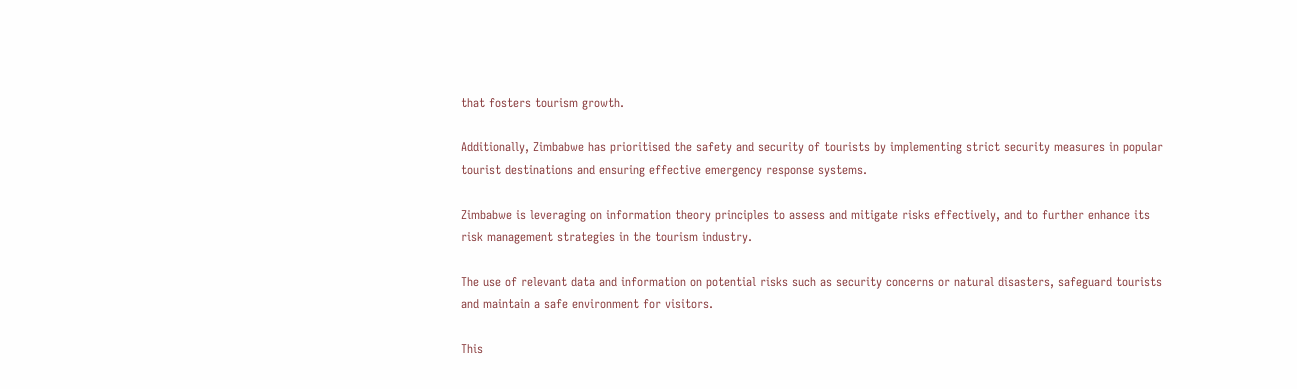that fosters tourism growth.

Additionally, Zimbabwe has prioritised the safety and security of tourists by implementing strict security measures in popular tourist destinations and ensuring effective emergency response systems.

Zimbabwe is leveraging on information theory principles to assess and mitigate risks effectively, and to further enhance its risk management strategies in the tourism industry.

The use of relevant data and information on potential risks such as security concerns or natural disasters, safeguard tourists and maintain a safe environment for visitors.

This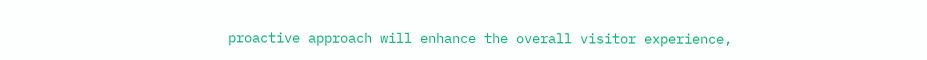proactive approach will enhance the overall visitor experience,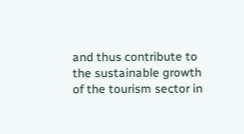and thus contribute to the sustainable growth of the tourism sector in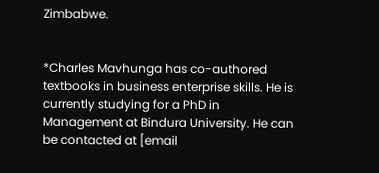Zimbabwe.


*Charles Mavhunga has co-authored textbooks in business enterprise skills. He is currently studying for a PhD in Management at Bindura University. He can be contacted at [email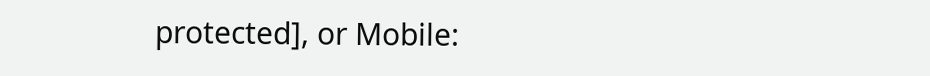protected], or Mobile: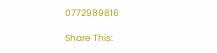0772989816

Share This: